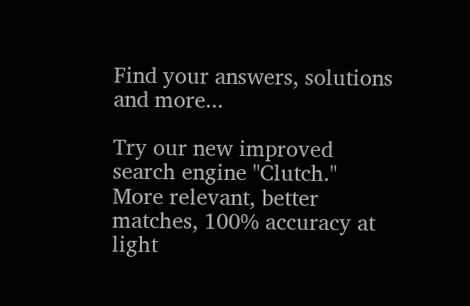Find your answers, solutions and more...

Try our new improved search engine "Clutch." More relevant, better matches, 100% accuracy at light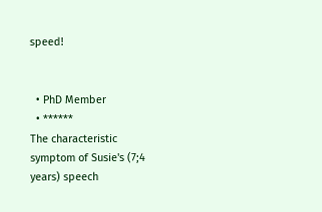speed!


  • PhD Member
  • ******
The characteristic symptom of Susie's (7;4 years) speech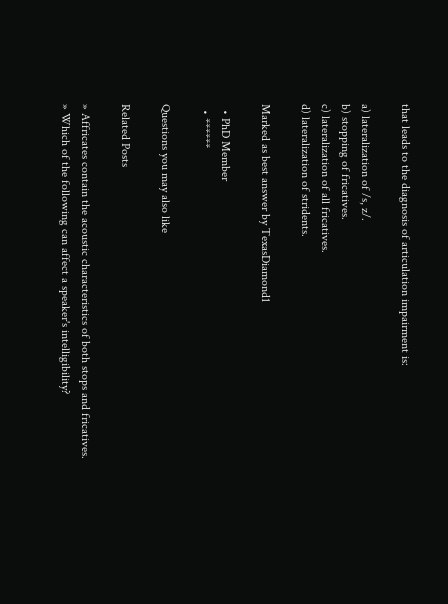that leads to the diagnosis of articulation impairment is:

a) lateralization of /s, z/.
b) stopping of fricatives.
c) lateralization of all fricatives.
d) lateralization of stridents.

Marked as best answer by TexasDiamond1

  • PhD Member
  • ******

Questions you may also like

Related Posts

» Affricates contain the acoustic characteristics of both stops and fricatives.
» Which of the following can affect a speaker's intelligibility?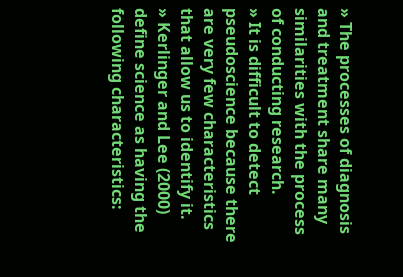» The processes of diagnosis and treatment share many similarities with the process of conducting research.
» It is difficult to detect pseudoscience because there are very few characteristics that allow us to identify it.
» Kerlinger and Lee (2000) define science as having the following characteristics: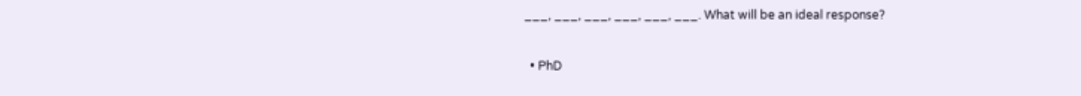___, ___, ___, ___, ___, ___. What will be an ideal response?

  • PhD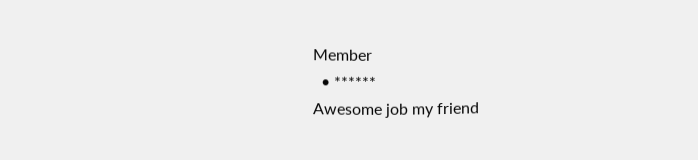Member
  • ******
Awesome job my friend